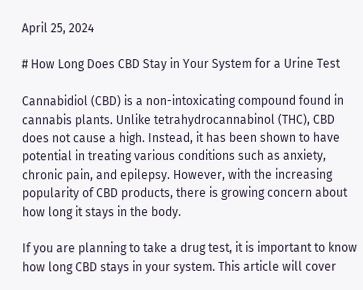April 25, 2024

# How Long Does CBD Stay in Your System for a Urine Test

Cannabidiol (CBD) is a non-intoxicating compound found in cannabis plants. Unlike tetrahydrocannabinol (THC), CBD does not cause a high. Instead, it has been shown to have potential in treating various conditions such as anxiety, chronic pain, and epilepsy. However, with the increasing popularity of CBD products, there is growing concern about how long it stays in the body.

If you are planning to take a drug test, it is important to know how long CBD stays in your system. This article will cover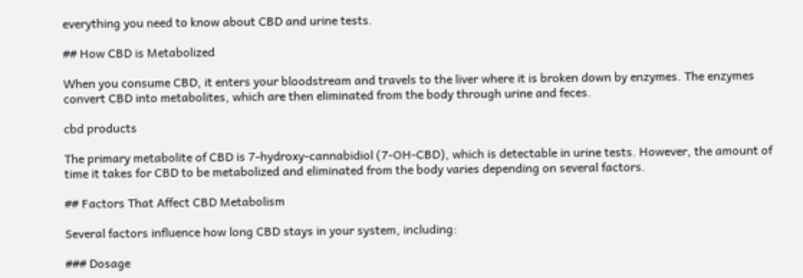everything you need to know about CBD and urine tests.

## How CBD is Metabolized

When you consume CBD, it enters your bloodstream and travels to the liver where it is broken down by enzymes. The enzymes convert CBD into metabolites, which are then eliminated from the body through urine and feces.

cbd products

The primary metabolite of CBD is 7-hydroxy-cannabidiol (7-OH-CBD), which is detectable in urine tests. However, the amount of time it takes for CBD to be metabolized and eliminated from the body varies depending on several factors.

## Factors That Affect CBD Metabolism

Several factors influence how long CBD stays in your system, including:

### Dosage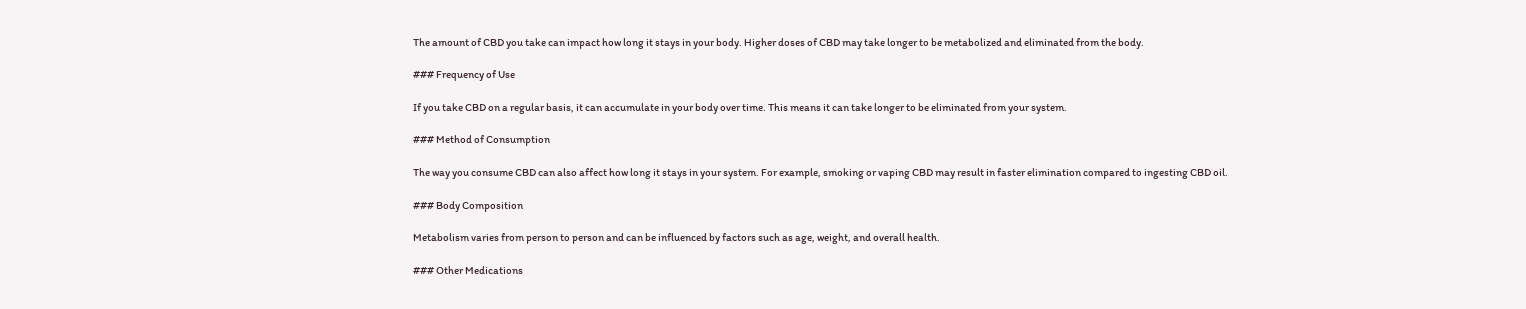The amount of CBD you take can impact how long it stays in your body. Higher doses of CBD may take longer to be metabolized and eliminated from the body.

### Frequency of Use

If you take CBD on a regular basis, it can accumulate in your body over time. This means it can take longer to be eliminated from your system.

### Method of Consumption

The way you consume CBD can also affect how long it stays in your system. For example, smoking or vaping CBD may result in faster elimination compared to ingesting CBD oil.

### Body Composition

Metabolism varies from person to person and can be influenced by factors such as age, weight, and overall health.

### Other Medications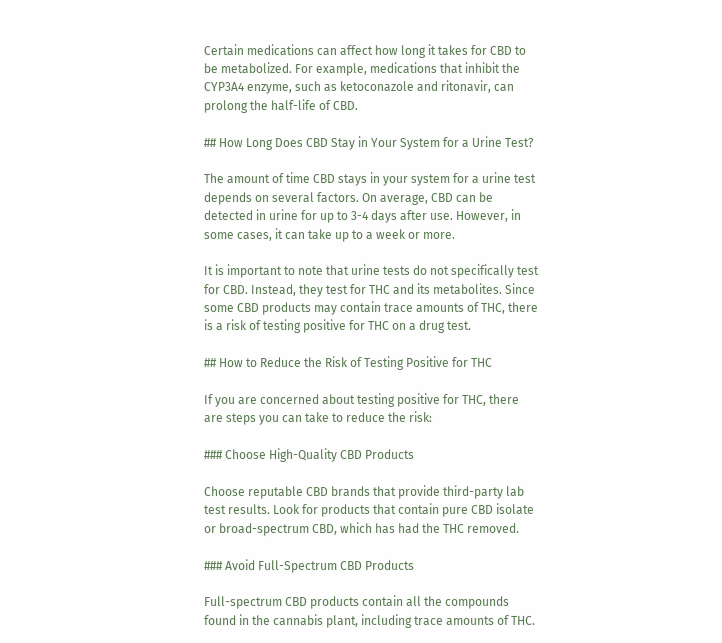Certain medications can affect how long it takes for CBD to be metabolized. For example, medications that inhibit the CYP3A4 enzyme, such as ketoconazole and ritonavir, can prolong the half-life of CBD.

## How Long Does CBD Stay in Your System for a Urine Test?

The amount of time CBD stays in your system for a urine test depends on several factors. On average, CBD can be detected in urine for up to 3-4 days after use. However, in some cases, it can take up to a week or more.

It is important to note that urine tests do not specifically test for CBD. Instead, they test for THC and its metabolites. Since some CBD products may contain trace amounts of THC, there is a risk of testing positive for THC on a drug test.

## How to Reduce the Risk of Testing Positive for THC

If you are concerned about testing positive for THC, there are steps you can take to reduce the risk:

### Choose High-Quality CBD Products

Choose reputable CBD brands that provide third-party lab test results. Look for products that contain pure CBD isolate or broad-spectrum CBD, which has had the THC removed.

### Avoid Full-Spectrum CBD Products

Full-spectrum CBD products contain all the compounds found in the cannabis plant, including trace amounts of THC.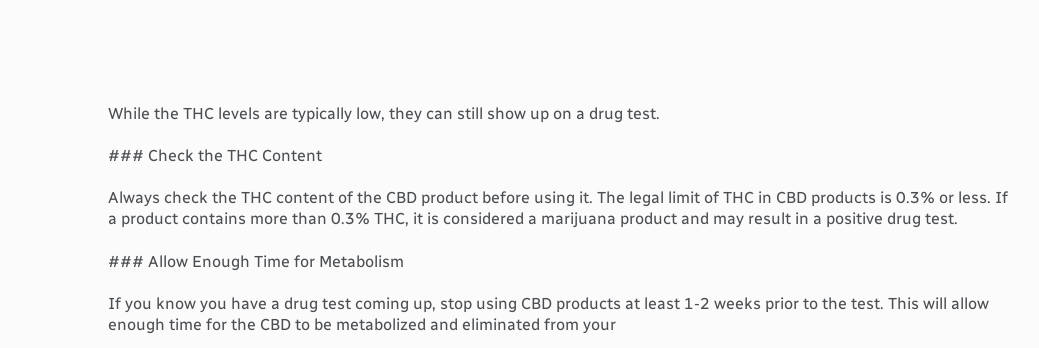While the THC levels are typically low, they can still show up on a drug test.

### Check the THC Content

Always check the THC content of the CBD product before using it. The legal limit of THC in CBD products is 0.3% or less. If a product contains more than 0.3% THC, it is considered a marijuana product and may result in a positive drug test.

### Allow Enough Time for Metabolism

If you know you have a drug test coming up, stop using CBD products at least 1-2 weeks prior to the test. This will allow enough time for the CBD to be metabolized and eliminated from your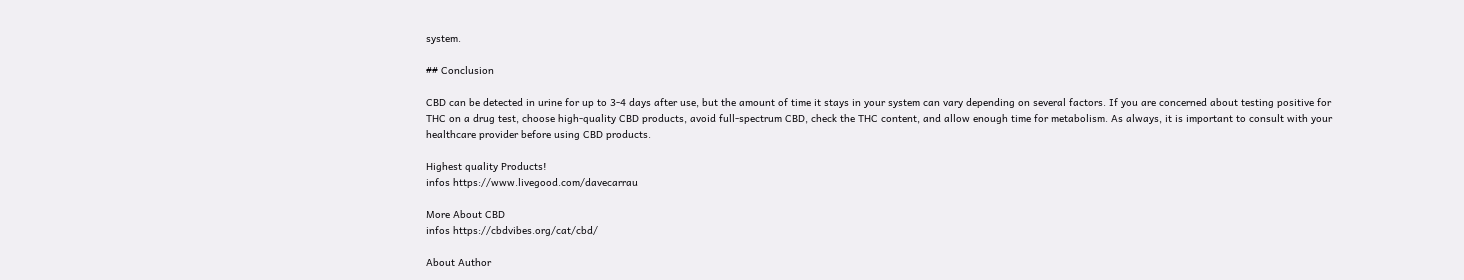system.

## Conclusion

CBD can be detected in urine for up to 3-4 days after use, but the amount of time it stays in your system can vary depending on several factors. If you are concerned about testing positive for THC on a drug test, choose high-quality CBD products, avoid full-spectrum CBD, check the THC content, and allow enough time for metabolism. As always, it is important to consult with your healthcare provider before using CBD products.

Highest quality Products!
infos https://www.livegood.com/davecarrau

More About CBD
infos https://cbdvibes.org/cat/cbd/

About Author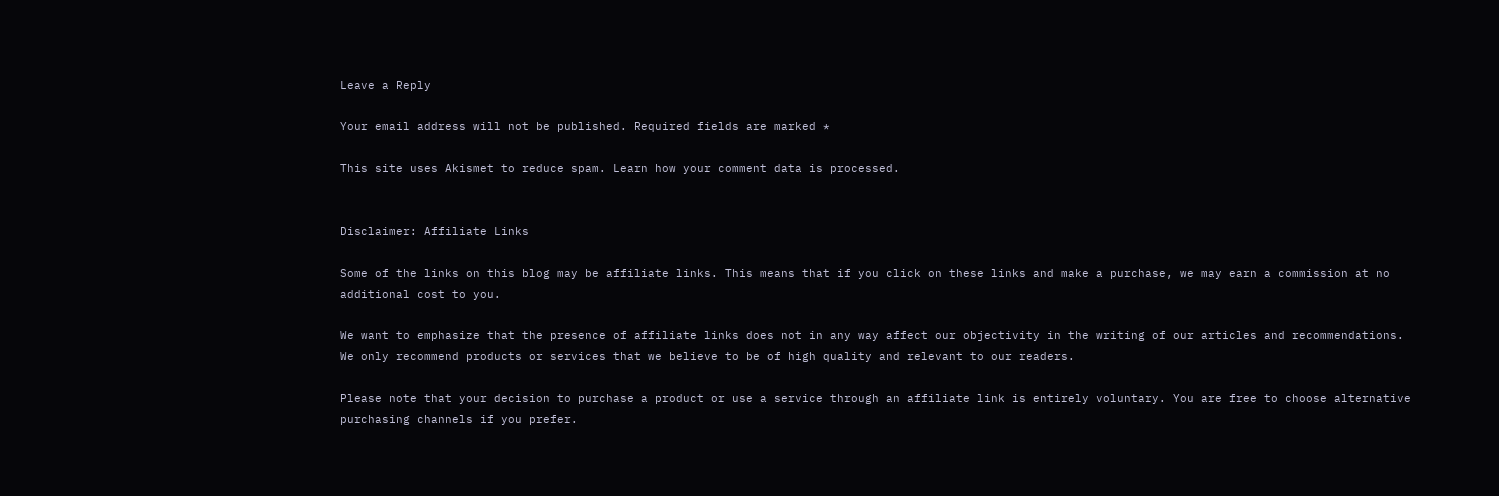Leave a Reply

Your email address will not be published. Required fields are marked *

This site uses Akismet to reduce spam. Learn how your comment data is processed.


Disclaimer: Affiliate Links

Some of the links on this blog may be affiliate links. This means that if you click on these links and make a purchase, we may earn a commission at no additional cost to you.

We want to emphasize that the presence of affiliate links does not in any way affect our objectivity in the writing of our articles and recommendations. We only recommend products or services that we believe to be of high quality and relevant to our readers.

Please note that your decision to purchase a product or use a service through an affiliate link is entirely voluntary. You are free to choose alternative purchasing channels if you prefer.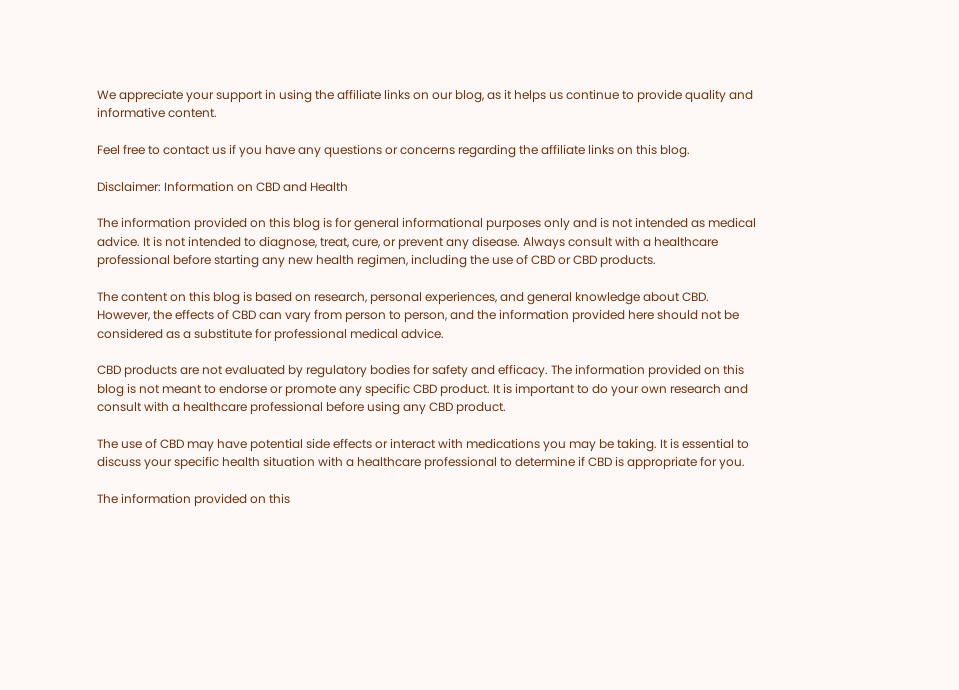We appreciate your support in using the affiliate links on our blog, as it helps us continue to provide quality and informative content.

Feel free to contact us if you have any questions or concerns regarding the affiliate links on this blog.

Disclaimer: Information on CBD and Health

The information provided on this blog is for general informational purposes only and is not intended as medical advice. It is not intended to diagnose, treat, cure, or prevent any disease. Always consult with a healthcare professional before starting any new health regimen, including the use of CBD or CBD products.

The content on this blog is based on research, personal experiences, and general knowledge about CBD. However, the effects of CBD can vary from person to person, and the information provided here should not be considered as a substitute for professional medical advice.

CBD products are not evaluated by regulatory bodies for safety and efficacy. The information provided on this blog is not meant to endorse or promote any specific CBD product. It is important to do your own research and consult with a healthcare professional before using any CBD product.

The use of CBD may have potential side effects or interact with medications you may be taking. It is essential to discuss your specific health situation with a healthcare professional to determine if CBD is appropriate for you.

The information provided on this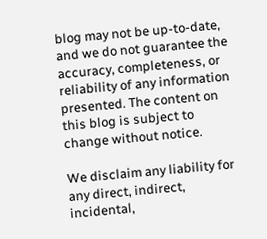blog may not be up-to-date, and we do not guarantee the accuracy, completeness, or reliability of any information presented. The content on this blog is subject to change without notice.

We disclaim any liability for any direct, indirect, incidental,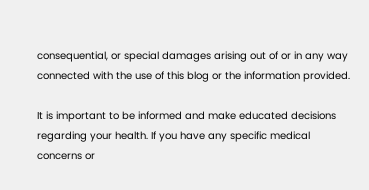consequential, or special damages arising out of or in any way connected with the use of this blog or the information provided.

It is important to be informed and make educated decisions regarding your health. If you have any specific medical concerns or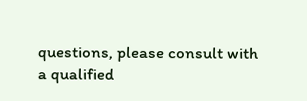questions, please consult with a qualified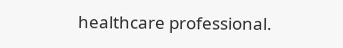healthcare professional.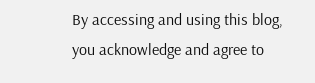By accessing and using this blog, you acknowledge and agree to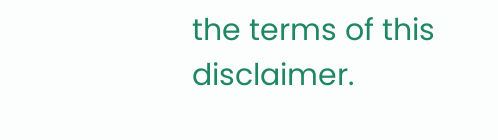the terms of this disclaimer.